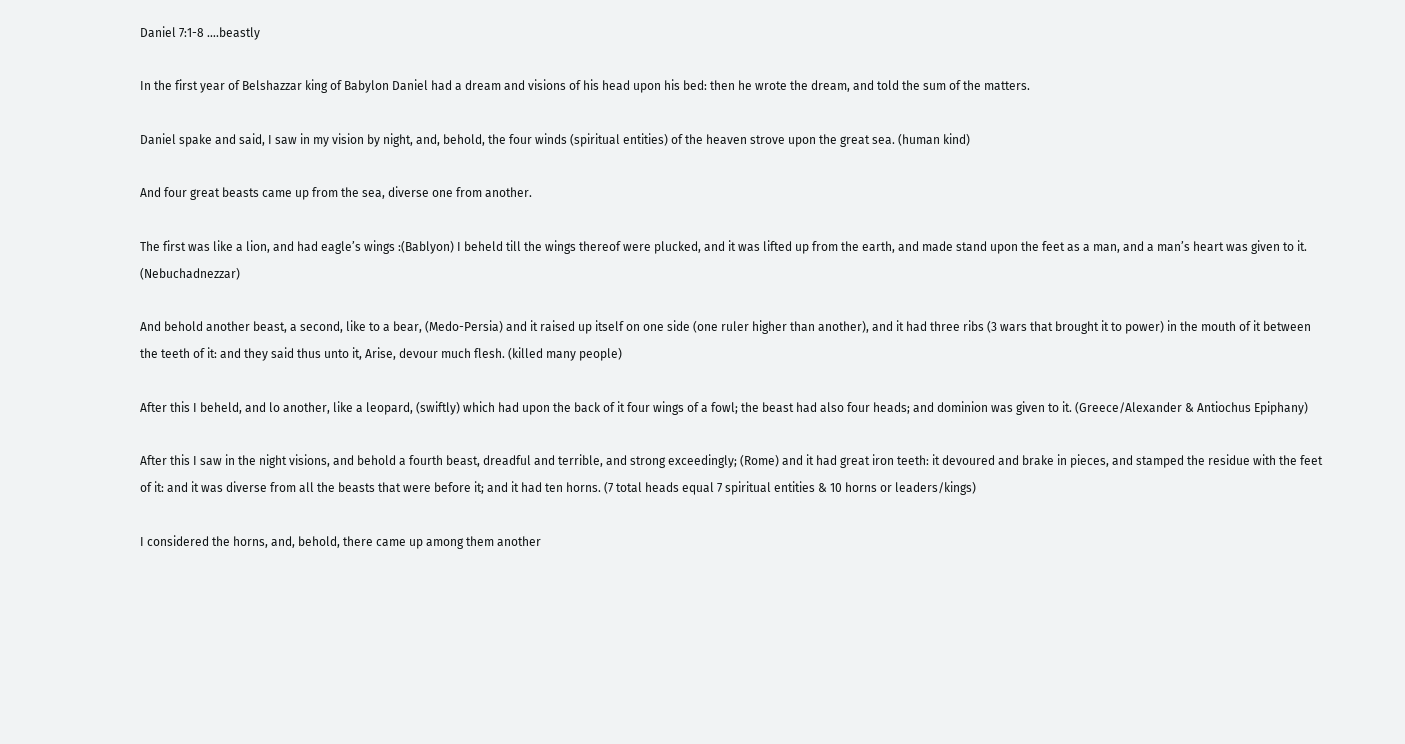Daniel 7:1-8 ….beastly

In the first year of Belshazzar king of Babylon Daniel had a dream and visions of his head upon his bed: then he wrote the dream, and told the sum of the matters.

Daniel spake and said, I saw in my vision by night, and, behold, the four winds (spiritual entities) of the heaven strove upon the great sea. (human kind)

And four great beasts came up from the sea, diverse one from another.

The first was like a lion, and had eagle’s wings :(Bablyon) I beheld till the wings thereof were plucked, and it was lifted up from the earth, and made stand upon the feet as a man, and a man’s heart was given to it. (Nebuchadnezzar)

And behold another beast, a second, like to a bear, (Medo-Persia) and it raised up itself on one side (one ruler higher than another), and it had three ribs (3 wars that brought it to power) in the mouth of it between the teeth of it: and they said thus unto it, Arise, devour much flesh. (killed many people)

After this I beheld, and lo another, like a leopard, (swiftly) which had upon the back of it four wings of a fowl; the beast had also four heads; and dominion was given to it. (Greece/Alexander & Antiochus Epiphany)

After this I saw in the night visions, and behold a fourth beast, dreadful and terrible, and strong exceedingly; (Rome) and it had great iron teeth: it devoured and brake in pieces, and stamped the residue with the feet of it: and it was diverse from all the beasts that were before it; and it had ten horns. (7 total heads equal 7 spiritual entities & 10 horns or leaders/kings)

I considered the horns, and, behold, there came up among them another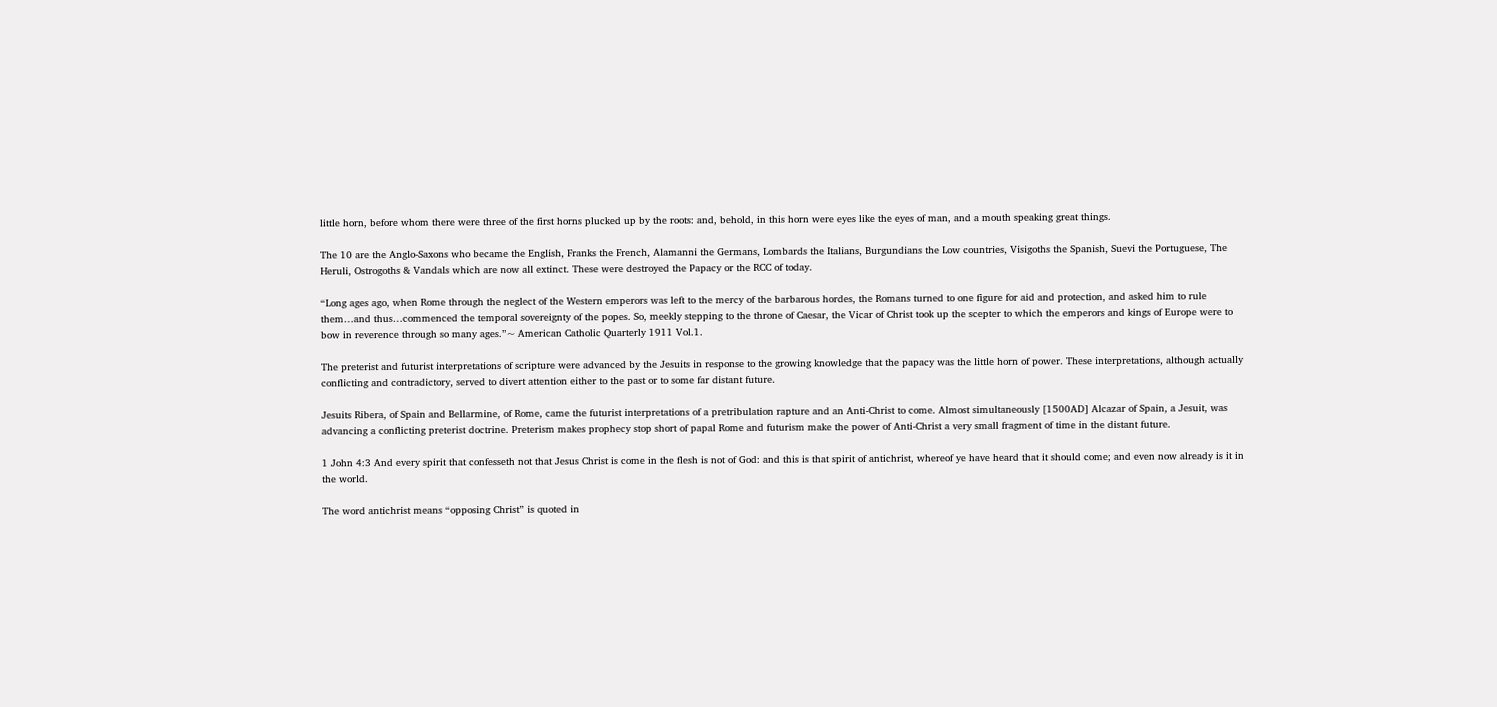little horn, before whom there were three of the first horns plucked up by the roots: and, behold, in this horn were eyes like the eyes of man, and a mouth speaking great things.

The 10 are the Anglo-Saxons who became the English, Franks the French, Alamanni the Germans, Lombards the Italians, Burgundians the Low countries, Visigoths the Spanish, Suevi the Portuguese, The Heruli, Ostrogoths & Vandals which are now all extinct. These were destroyed the Papacy or the RCC of today.

“Long ages ago, when Rome through the neglect of the Western emperors was left to the mercy of the barbarous hordes, the Romans turned to one figure for aid and protection, and asked him to rule them…and thus…commenced the temporal sovereignty of the popes. So, meekly stepping to the throne of Caesar, the Vicar of Christ took up the scepter to which the emperors and kings of Europe were to bow in reverence through so many ages.”~ American Catholic Quarterly 1911 Vol.1.

The preterist and futurist interpretations of scripture were advanced by the Jesuits in response to the growing knowledge that the papacy was the little horn of power. These interpretations, although actually conflicting and contradictory, served to divert attention either to the past or to some far distant future.

Jesuits Ribera, of Spain and Bellarmine, of Rome, came the futurist interpretations of a pretribulation rapture and an Anti-Christ to come. Almost simultaneously [1500AD] Alcazar of Spain, a Jesuit, was advancing a conflicting preterist doctrine. Preterism makes prophecy stop short of papal Rome and futurism make the power of Anti-Christ a very small fragment of time in the distant future.

1 John 4:3 And every spirit that confesseth not that Jesus Christ is come in the flesh is not of God: and this is that spirit of antichrist, whereof ye have heard that it should come; and even now already is it in the world.

The word antichrist means “opposing Christ” is quoted in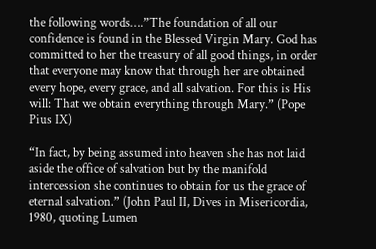the following words….”The foundation of all our confidence is found in the Blessed Virgin Mary. God has committed to her the treasury of all good things, in order that everyone may know that through her are obtained every hope, every grace, and all salvation. For this is His will: That we obtain everything through Mary.” (Pope Pius IX)

“In fact, by being assumed into heaven she has not laid aside the office of salvation but by the manifold intercession she continues to obtain for us the grace of eternal salvation.” (John Paul II, Dives in Misericordia, 1980, quoting Lumen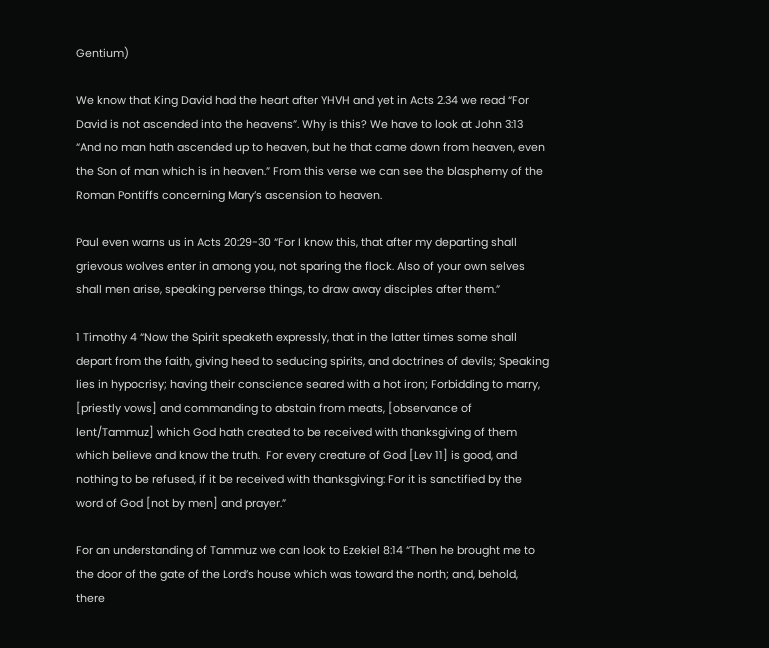Gentium)

We know that King David had the heart after YHVH and yet in Acts 2.34 we read “For David is not ascended into the heavens”. Why is this? We have to look at John 3:13 “And no man hath ascended up to heaven, but he that came down from heaven, even the Son of man which is in heaven.” From this verse we can see the blasphemy of the Roman Pontiffs concerning Mary’s ascension to heaven.

Paul even warns us in Acts 20:29-30 “For I know this, that after my departing shall grievous wolves enter in among you, not sparing the flock. Also of your own selves shall men arise, speaking perverse things, to draw away disciples after them.”

1 Timothy 4 “Now the Spirit speaketh expressly, that in the latter times some shall depart from the faith, giving heed to seducing spirits, and doctrines of devils; Speaking lies in hypocrisy; having their conscience seared with a hot iron; Forbidding to marry, [priestly vows] and commanding to abstain from meats, [observance of lent/Tammuz] which God hath created to be received with thanksgiving of them which believe and know the truth.  For every creature of God [Lev 11] is good, and nothing to be refused, if it be received with thanksgiving: For it is sanctified by the word of God [not by men] and prayer.”

For an understanding of Tammuz we can look to Ezekiel 8:14 “Then he brought me to the door of the gate of the Lord’s house which was toward the north; and, behold, there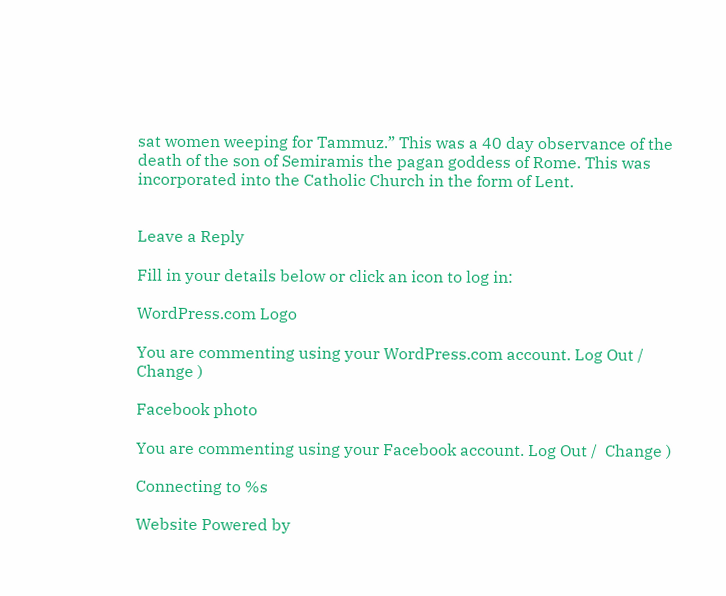sat women weeping for Tammuz.” This was a 40 day observance of the death of the son of Semiramis the pagan goddess of Rome. This was incorporated into the Catholic Church in the form of Lent.


Leave a Reply

Fill in your details below or click an icon to log in:

WordPress.com Logo

You are commenting using your WordPress.com account. Log Out /  Change )

Facebook photo

You are commenting using your Facebook account. Log Out /  Change )

Connecting to %s

Website Powered by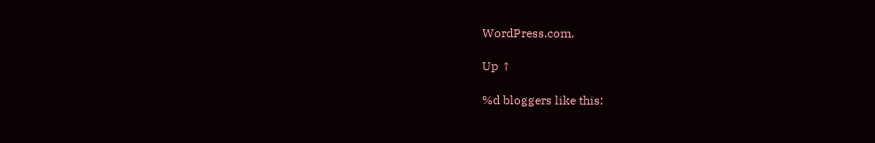WordPress.com.

Up ↑

%d bloggers like this: